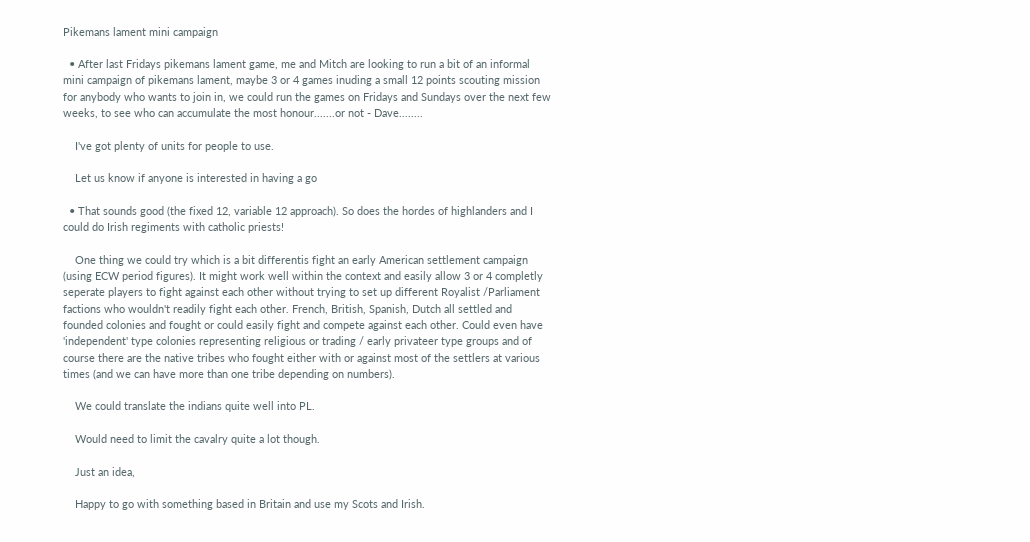Pikemans lament mini campaign

  • After last Fridays pikemans lament game, me and Mitch are looking to run a bit of an informal mini campaign of pikemans lament, maybe 3 or 4 games inuding a small 12 points scouting mission for anybody who wants to join in, we could run the games on Fridays and Sundays over the next few weeks, to see who can accumulate the most honour.......or not - Dave........

    I've got plenty of units for people to use.

    Let us know if anyone is interested in having a go

  • That sounds good (the fixed 12, variable 12 approach). So does the hordes of highlanders and I could do Irish regiments with catholic priests!

    One thing we could try which is a bit differentis fight an early American settlement campaign (using ECW period figures). It might work well within the context and easily allow 3 or 4 completly seperate players to fight against each other without trying to set up different Royalist /Parliament factions who wouldn't readily fight each other. French, British, Spanish, Dutch all settled and founded colonies and fought or could easily fight and compete against each other. Could even have 'independent' type colonies representing religious or trading / early privateer type groups and of course there are the native tribes who fought either with or against most of the settlers at various times (and we can have more than one tribe depending on numbers).

    We could translate the indians quite well into PL.

    Would need to limit the cavalry quite a lot though.

    Just an idea,

    Happy to go with something based in Britain and use my Scots and Irish.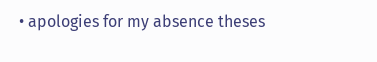• apologies for my absence theses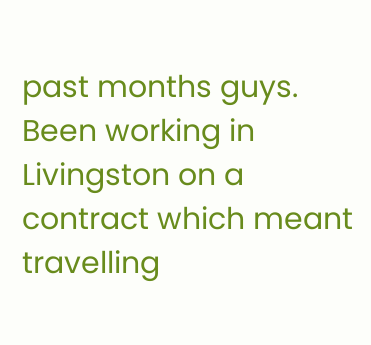past months guys. Been working in Livingston on a contract which meant travelling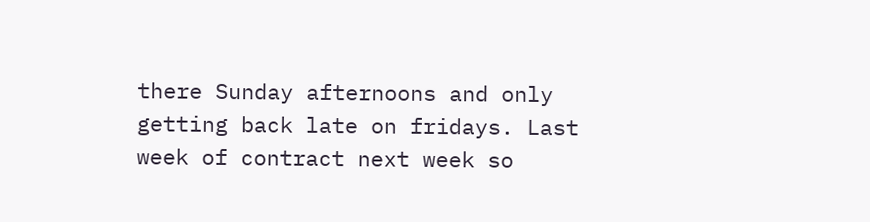there Sunday afternoons and only getting back late on fridays. Last week of contract next week so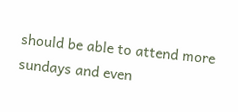should be able to attend more sundays and even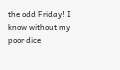the odd Friday! I know without my poor dice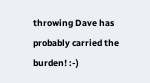throwing Dave has probably carried the burden! :-)